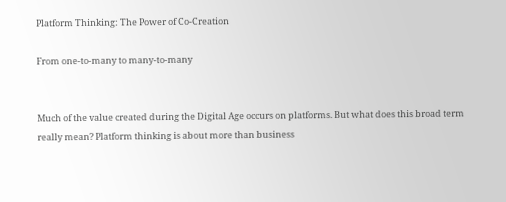Platform Thinking: The Power of Co-Creation

From one-to-many to many-to-many


Much of the value created during the Digital Age occurs on platforms. But what does this broad term really mean? Platform thinking is about more than business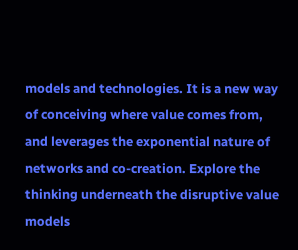models and technologies. It is a new way of conceiving where value comes from, and leverages the exponential nature of networks and co-creation. Explore the thinking underneath the disruptive value models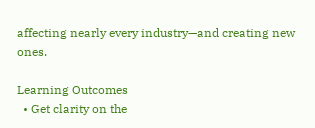affecting nearly every industry—and creating new ones.

Learning Outcomes
  • Get clarity on the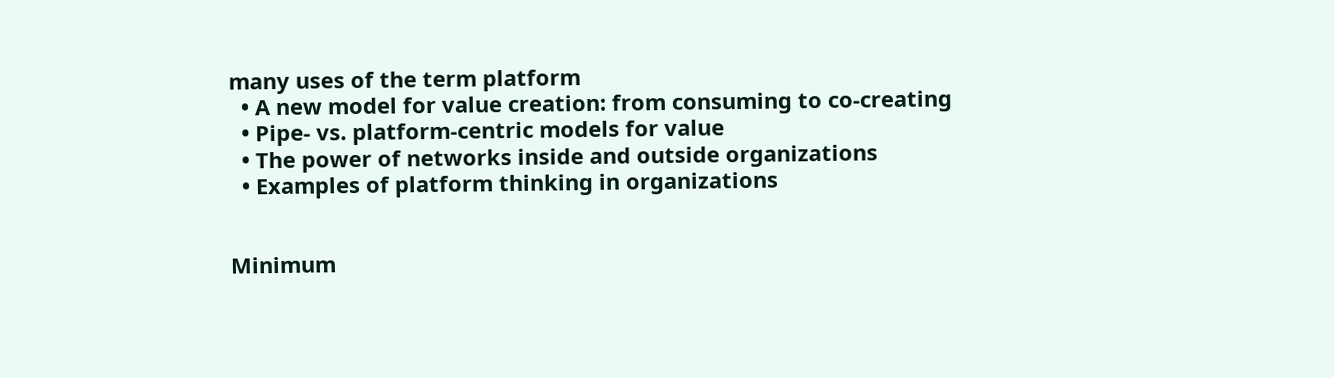many uses of the term platform
  • A new model for value creation: from consuming to co-creating
  • Pipe- vs. platform-centric models for value
  • The power of networks inside and outside organizations
  • Examples of platform thinking in organizations


Minimum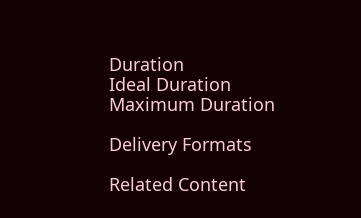Duration
Ideal Duration
Maximum Duration

Delivery Formats

Related Content